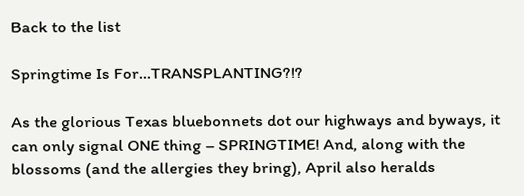Back to the list

Springtime Is For...TRANSPLANTING?!?

As the glorious Texas bluebonnets dot our highways and byways, it can only signal ONE thing – SPRINGTIME! And, along with the blossoms (and the allergies they bring), April also heralds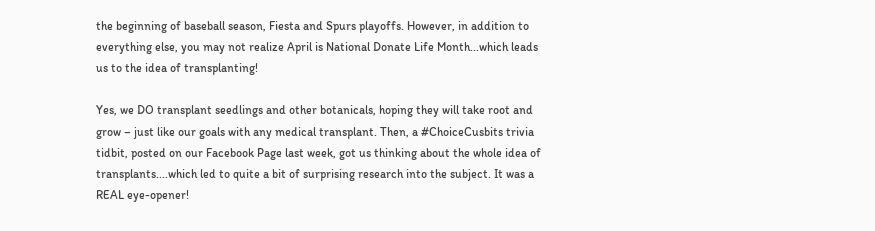the beginning of baseball season, Fiesta and Spurs playoffs. However, in addition to everything else, you may not realize April is National Donate Life Month...which leads us to the idea of transplanting!

Yes, we DO transplant seedlings and other botanicals, hoping they will take root and grow – just like our goals with any medical transplant. Then, a #ChoiceCusbits trivia tidbit, posted on our Facebook Page last week, got us thinking about the whole idea of transplants....which led to quite a bit of surprising research into the subject. It was a REAL eye-opener!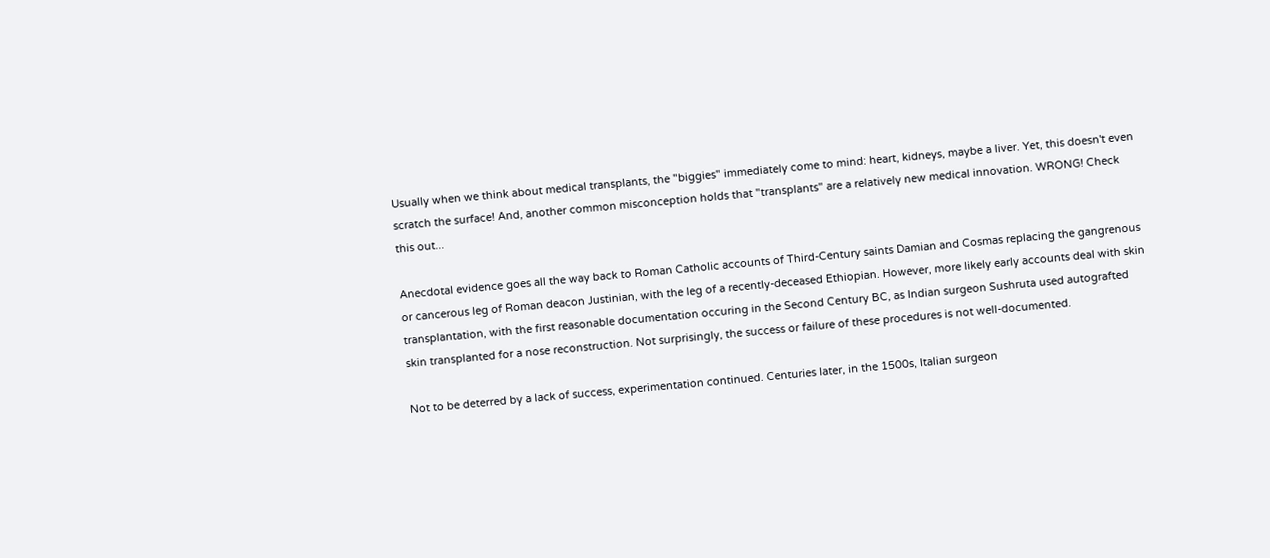Usually when we think about medical transplants, the "biggies" immediately come to mind: heart, kidneys, maybe a liver. Yet, this doesn't even scratch the surface! And, another common misconception holds that "transplants" are a relatively new medical innovation. WRONG! Check this out...

Anecdotal evidence goes all the way back to Roman Catholic accounts of Third-Century saints Damian and Cosmas replacing the gangrenous or cancerous leg of Roman deacon Justinian, with the leg of a recently-deceased Ethiopian. However, more likely early accounts deal with skin transplantation, with the first reasonable documentation occuring in the Second Century BC, as Indian surgeon Sushruta used autografted skin transplanted for a nose reconstruction. Not surprisingly, the success or failure of these procedures is not well-documented.

Not to be deterred by a lack of success, experimentation continued. Centuries later, in the 1500s, Italian surgeon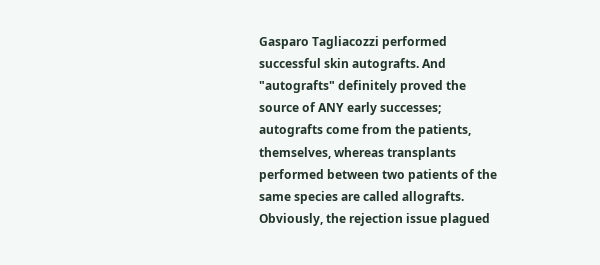Gasparo Tagliacozzi performed successful skin autografts. And "autografts" definitely proved the source of ANY early successes; autografts come from the patients, themselves, whereas transplants performed between two patients of the same species are called allografts. Obviously, the rejection issue plagued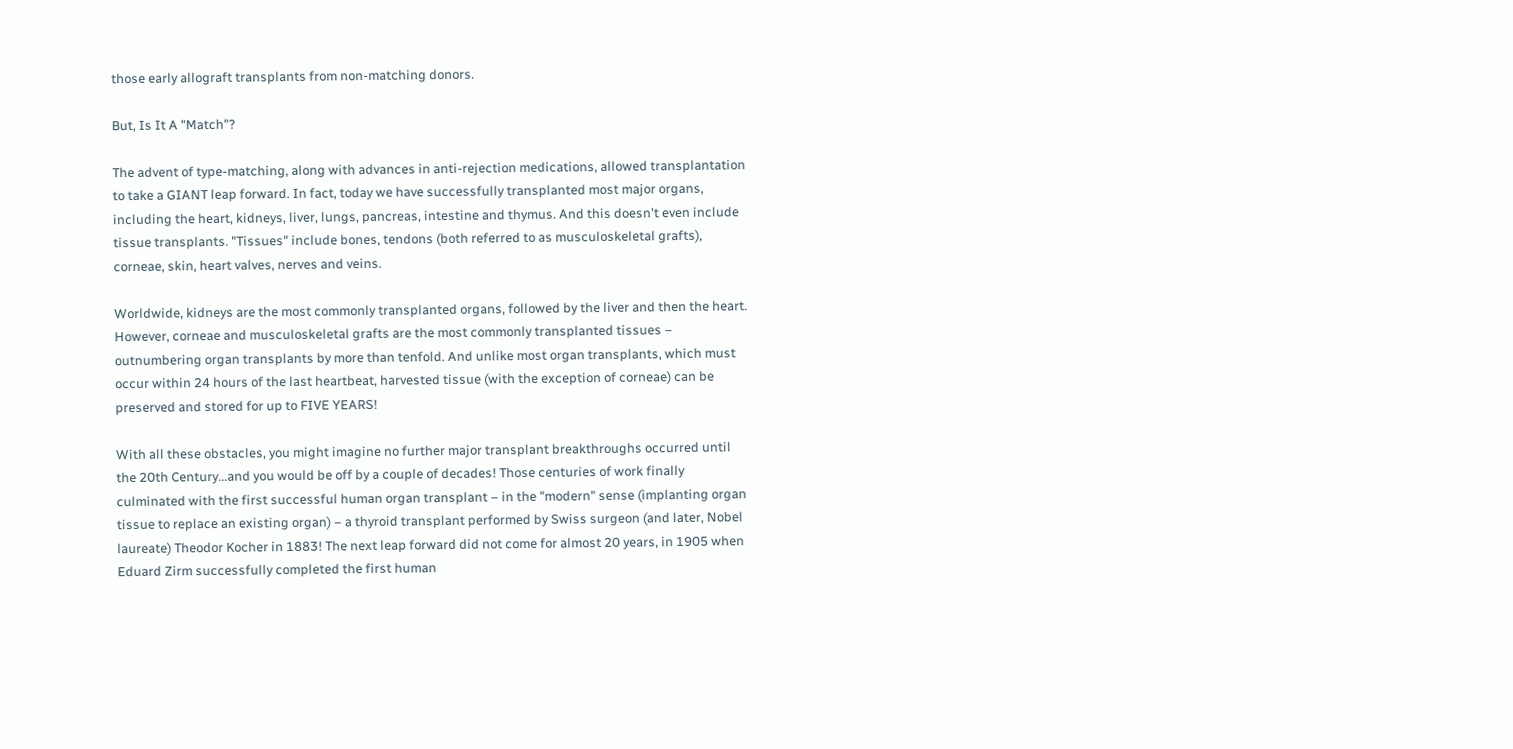those early allograft transplants from non-matching donors.

But, Is It A "Match"?

The advent of type-matching, along with advances in anti-rejection medications, allowed transplantation to take a GIANT leap forward. In fact, today we have successfully transplanted most major organs, including the heart, kidneys, liver, lungs, pancreas, intestine and thymus. And this doesn't even include tissue transplants. "Tissues" include bones, tendons (both referred to as musculoskeletal grafts), corneae, skin, heart valves, nerves and veins.

Worldwide, kidneys are the most commonly transplanted organs, followed by the liver and then the heart. However, corneae and musculoskeletal grafts are the most commonly transplanted tissues –  outnumbering organ transplants by more than tenfold. And unlike most organ transplants, which must occur within 24 hours of the last heartbeat, harvested tissue (with the exception of corneae) can be preserved and stored for up to FIVE YEARS!

With all these obstacles, you might imagine no further major transplant breakthroughs occurred until the 20th Century...and you would be off by a couple of decades! Those centuries of work finally culminated with the first successful human organ transplant – in the "modern" sense (implanting organ tissue to replace an existing organ) – a thyroid transplant performed by Swiss surgeon (and later, Nobel laureate) Theodor Kocher in 1883! The next leap forward did not come for almost 20 years, in 1905 when Eduard Zirm successfully completed the first human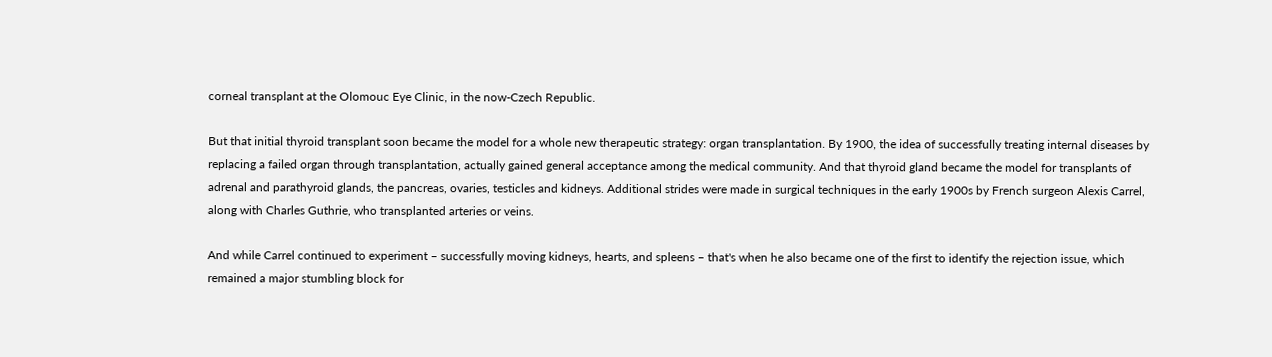corneal transplant at the Olomouc Eye Clinic, in the now-Czech Republic.

But that initial thyroid transplant soon became the model for a whole new therapeutic strategy: organ transplantation. By 1900, the idea of successfully treating internal diseases by replacing a failed organ through transplantation, actually gained general acceptance among the medical community. And that thyroid gland became the model for transplants of adrenal and parathyroid glands, the pancreas, ovaries, testicles and kidneys. Additional strides were made in surgical techniques in the early 1900s by French surgeon Alexis Carrel, along with Charles Guthrie, who transplanted arteries or veins.

And while Carrel continued to experiment – successfully moving kidneys, hearts, and spleens – that's when he also became one of the first to identify the rejection issue, which remained a major stumbling block for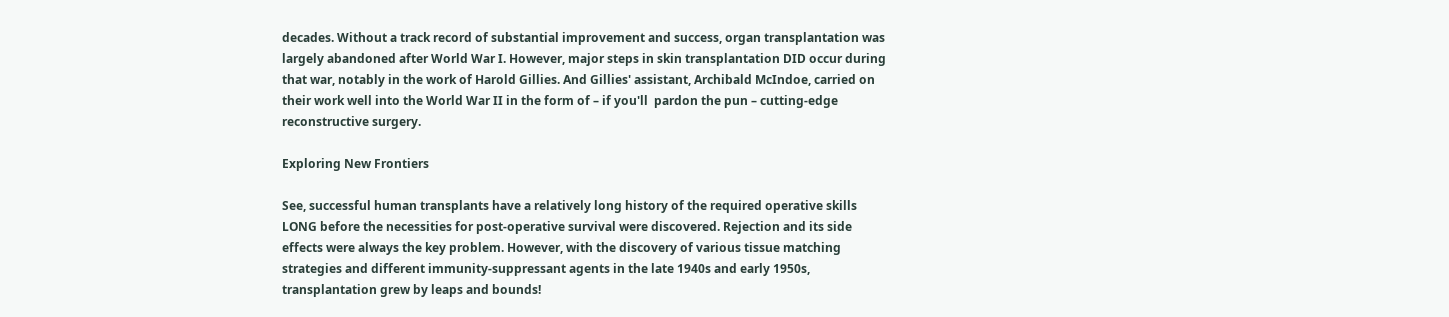decades. Without a track record of substantial improvement and success, organ transplantation was largely abandoned after World War I. However, major steps in skin transplantation DID occur during that war, notably in the work of Harold Gillies. And Gillies' assistant, Archibald McIndoe, carried on their work well into the World War II in the form of – if you'll  pardon the pun – cutting-edge reconstructive surgery.

Exploring New Frontiers

See, successful human transplants have a relatively long history of the required operative skills LONG before the necessities for post-operative survival were discovered. Rejection and its side effects were always the key problem. However, with the discovery of various tissue matching strategies and different immunity-suppressant agents in the late 1940s and early 1950s, transplantation grew by leaps and bounds!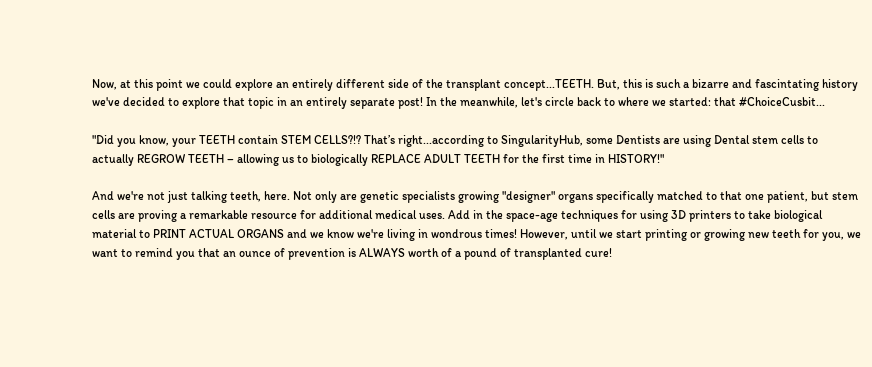Now, at this point we could explore an entirely different side of the transplant concept...TEETH. But, this is such a bizarre and fascintating history we've decided to explore that topic in an entirely separate post! In the meanwhile, let's circle back to where we started: that #ChoiceCusbit...

"Did you know, your TEETH contain STEM CELLS?!? That’s right...according to SingularityHub, some Dentists are using Dental stem cells to actually REGROW TEETH – allowing us to biologically REPLACE ADULT TEETH for the first time in HISTORY!"

And we're not just talking teeth, here. Not only are genetic specialists growing "designer" organs specifically matched to that one patient, but stem cells are proving a remarkable resource for additional medical uses. Add in the space-age techniques for using 3D printers to take biological material to PRINT ACTUAL ORGANS and we know we're living in wondrous times! However, until we start printing or growing new teeth for you, we want to remind you that an ounce of prevention is ALWAYS worth of a pound of transplanted cure!